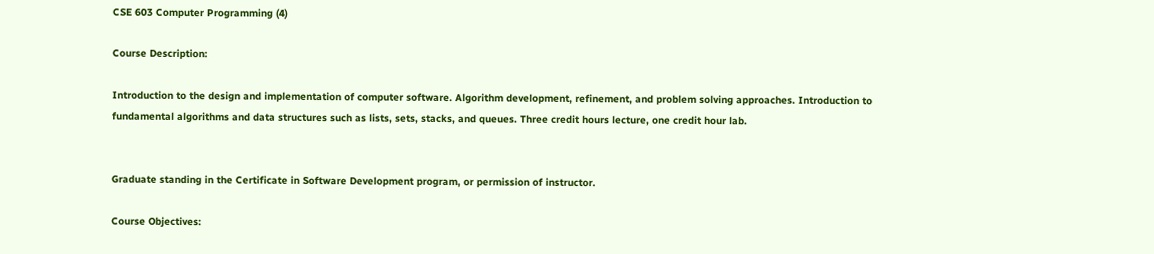CSE 603 Computer Programming (4)

Course Description:

Introduction to the design and implementation of computer software. Algorithm development, refinement, and problem solving approaches. Introduction to fundamental algorithms and data structures such as lists, sets, stacks, and queues. Three credit hours lecture, one credit hour lab.


Graduate standing in the Certificate in Software Development program, or permission of instructor.

Course Objectives: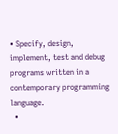• Specify, design, implement, test and debug programs written in a contemporary programming language.
  •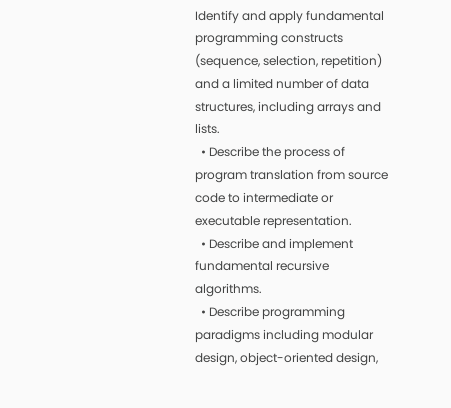Identify and apply fundamental programming constructs (sequence, selection, repetition) and a limited number of data structures, including arrays and lists.
  • Describe the process of program translation from source code to intermediate or executable representation.
  • Describe and implement fundamental recursive algorithms.
  • Describe programming paradigms including modular design, object-oriented design,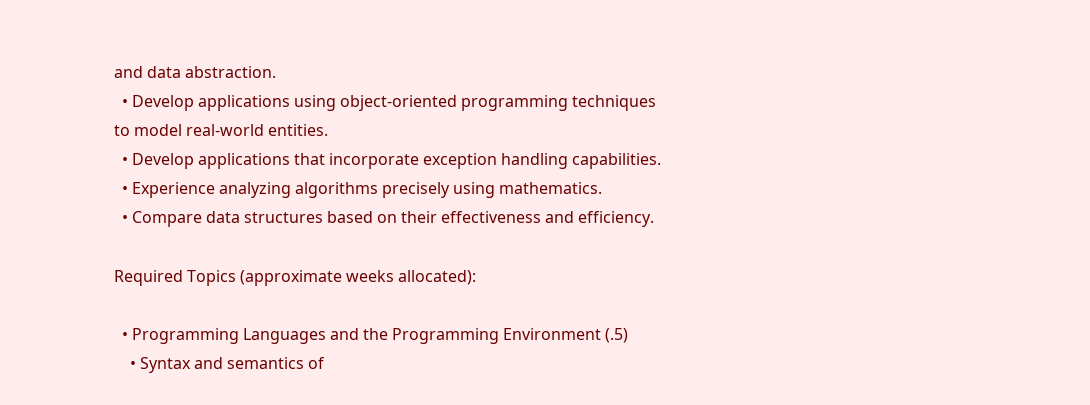and data abstraction.
  • Develop applications using object-oriented programming techniques to model real-world entities.
  • Develop applications that incorporate exception handling capabilities.
  • Experience analyzing algorithms precisely using mathematics.
  • Compare data structures based on their effectiveness and efficiency.

Required Topics (approximate weeks allocated):

  • Programming Languages and the Programming Environment (.5)
    • Syntax and semantics of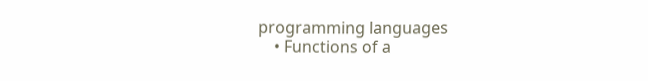programming languages
    • Functions of a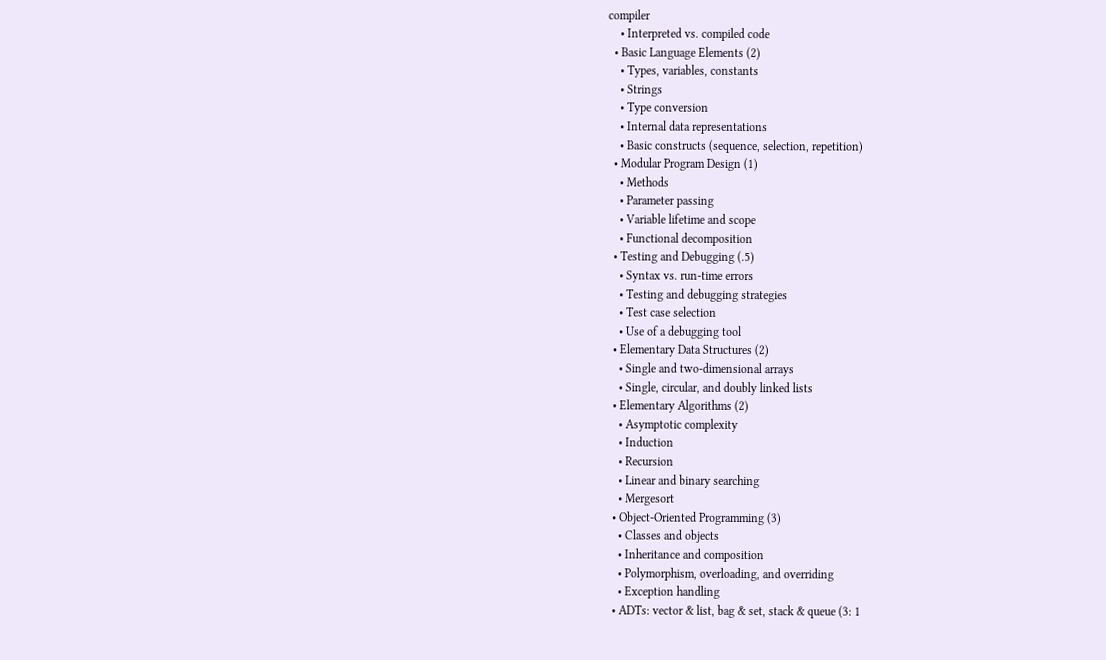compiler
    • Interpreted vs. compiled code
  • Basic Language Elements (2)
    • Types, variables, constants
    • Strings
    • Type conversion
    • Internal data representations
    • Basic constructs (sequence, selection, repetition)
  • Modular Program Design (1)
    • Methods
    • Parameter passing
    • Variable lifetime and scope
    • Functional decomposition
  • Testing and Debugging (.5)
    • Syntax vs. run-time errors
    • Testing and debugging strategies
    • Test case selection
    • Use of a debugging tool
  • Elementary Data Structures (2)
    • Single and two-dimensional arrays
    • Single, circular, and doubly linked lists
  • Elementary Algorithms (2)
    • Asymptotic complexity
    • Induction
    • Recursion
    • Linear and binary searching
    • Mergesort
  • Object-Oriented Programming (3)
    • Classes and objects
    • Inheritance and composition
    • Polymorphism, overloading, and overriding
    • Exception handling
  • ADTs: vector & list, bag & set, stack & queue (3: 1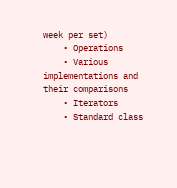week per set)
    • Operations
    • Various implementations and their comparisons
    • Iterators
    • Standard class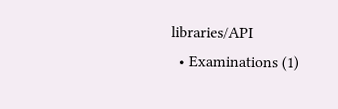libraries/API
  • Examinations (1)